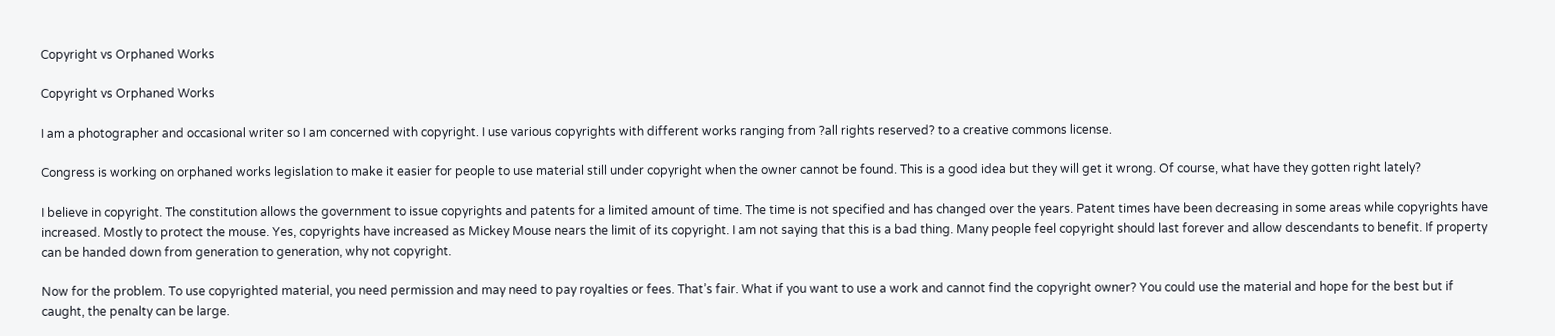Copyright vs Orphaned Works

Copyright vs Orphaned Works

I am a photographer and occasional writer so I am concerned with copyright. I use various copyrights with different works ranging from ?all rights reserved? to a creative commons license.

Congress is working on orphaned works legislation to make it easier for people to use material still under copyright when the owner cannot be found. This is a good idea but they will get it wrong. Of course, what have they gotten right lately?

I believe in copyright. The constitution allows the government to issue copyrights and patents for a limited amount of time. The time is not specified and has changed over the years. Patent times have been decreasing in some areas while copyrights have increased. Mostly to protect the mouse. Yes, copyrights have increased as Mickey Mouse nears the limit of its copyright. I am not saying that this is a bad thing. Many people feel copyright should last forever and allow descendants to benefit. If property can be handed down from generation to generation, why not copyright.

Now for the problem. To use copyrighted material, you need permission and may need to pay royalties or fees. That’s fair. What if you want to use a work and cannot find the copyright owner? You could use the material and hope for the best but if caught, the penalty can be large.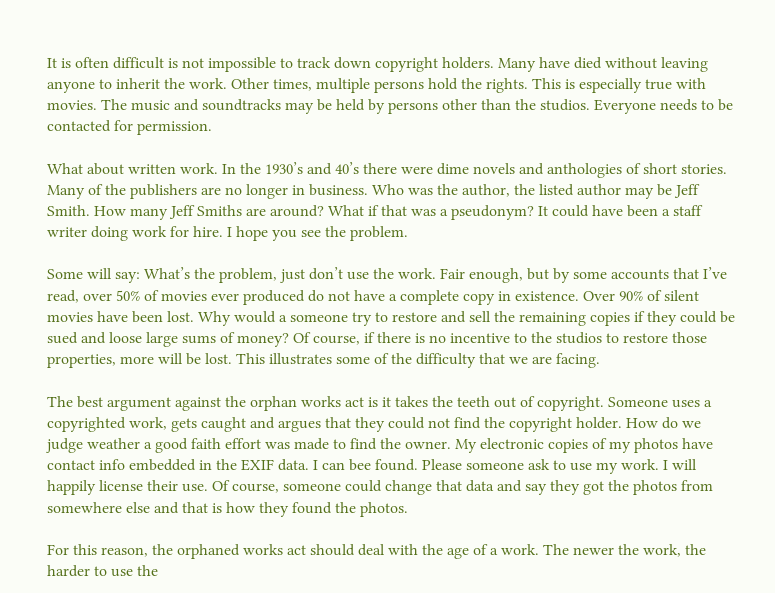It is often difficult is not impossible to track down copyright holders. Many have died without leaving anyone to inherit the work. Other times, multiple persons hold the rights. This is especially true with movies. The music and soundtracks may be held by persons other than the studios. Everyone needs to be contacted for permission.

What about written work. In the 1930’s and 40’s there were dime novels and anthologies of short stories. Many of the publishers are no longer in business. Who was the author, the listed author may be Jeff Smith. How many Jeff Smiths are around? What if that was a pseudonym? It could have been a staff writer doing work for hire. I hope you see the problem.

Some will say: What’s the problem, just don’t use the work. Fair enough, but by some accounts that I’ve read, over 50% of movies ever produced do not have a complete copy in existence. Over 90% of silent movies have been lost. Why would a someone try to restore and sell the remaining copies if they could be sued and loose large sums of money? Of course, if there is no incentive to the studios to restore those properties, more will be lost. This illustrates some of the difficulty that we are facing.

The best argument against the orphan works act is it takes the teeth out of copyright. Someone uses a copyrighted work, gets caught and argues that they could not find the copyright holder. How do we judge weather a good faith effort was made to find the owner. My electronic copies of my photos have contact info embedded in the EXIF data. I can bee found. Please someone ask to use my work. I will happily license their use. Of course, someone could change that data and say they got the photos from somewhere else and that is how they found the photos.

For this reason, the orphaned works act should deal with the age of a work. The newer the work, the harder to use the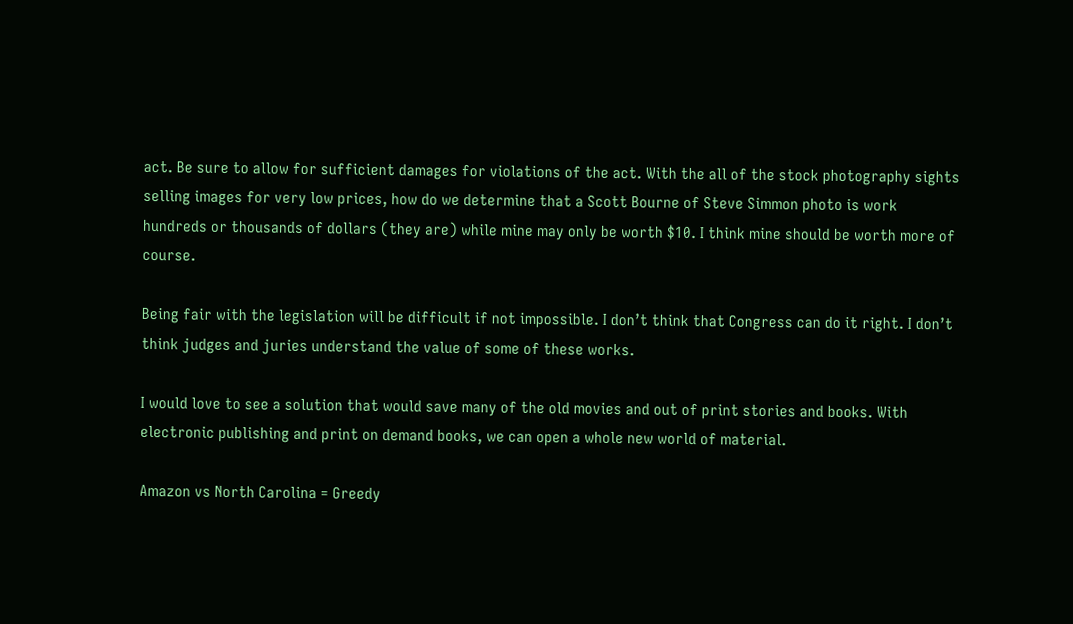act. Be sure to allow for sufficient damages for violations of the act. With the all of the stock photography sights selling images for very low prices, how do we determine that a Scott Bourne of Steve Simmon photo is work hundreds or thousands of dollars (they are) while mine may only be worth $10. I think mine should be worth more of course.

Being fair with the legislation will be difficult if not impossible. I don’t think that Congress can do it right. I don’t think judges and juries understand the value of some of these works.

I would love to see a solution that would save many of the old movies and out of print stories and books. With electronic publishing and print on demand books, we can open a whole new world of material.

Amazon vs North Carolina = Greedy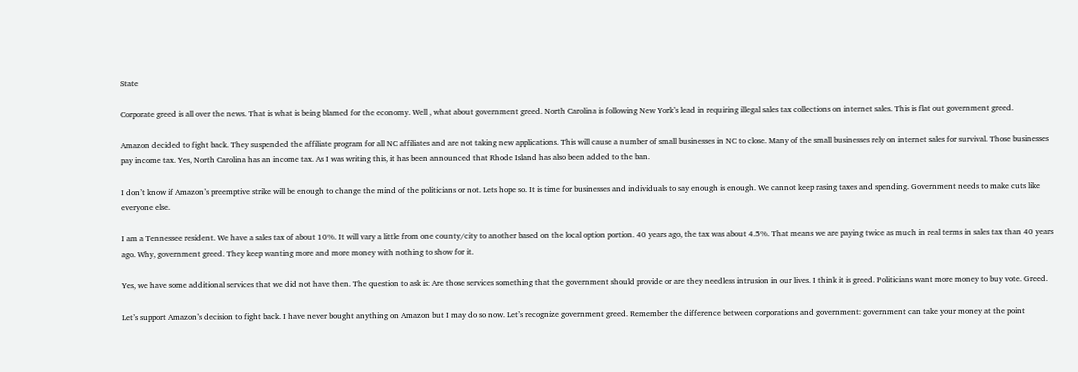State

Corporate greed is all over the news. That is what is being blamed for the economy. Well , what about government greed. North Carolina is following New York’s lead in requiring illegal sales tax collections on internet sales. This is flat out government greed.

Amazon decided to fight back. They suspended the affiliate program for all NC affiliates and are not taking new applications. This will cause a number of small businesses in NC to close. Many of the small businesses rely on internet sales for survival. Those businesses pay income tax. Yes, North Carolina has an income tax. As I was writing this, it has been announced that Rhode Island has also been added to the ban.

I don’t know if Amazon’s preemptive strike will be enough to change the mind of the politicians or not. Lets hope so. It is time for businesses and individuals to say enough is enough. We cannot keep rasing taxes and spending. Government needs to make cuts like everyone else.

I am a Tennessee resident. We have a sales tax of about 10%. It will vary a little from one county/city to another based on the local option portion. 40 years ago, the tax was about 4.5%. That means we are paying twice as much in real terms in sales tax than 40 years ago. Why, government greed. They keep wanting more and more money with nothing to show for it.

Yes, we have some additional services that we did not have then. The question to ask is: Are those services something that the government should provide or are they needless intrusion in our lives. I think it is greed. Politicians want more money to buy vote. Greed.

Let’s support Amazon’s decision to fight back. I have never bought anything on Amazon but I may do so now. Let’s recognize government greed. Remember the difference between corporations and government: government can take your money at the point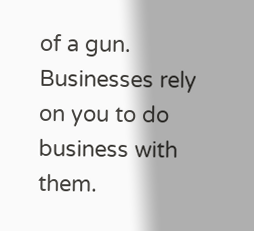of a gun. Businesses rely on you to do business with them.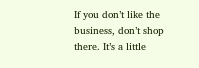If you don’t like the business, don’t shop there. It’s a little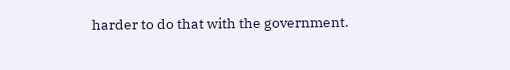harder to do that with the government.